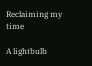Reclaiming my time

A lightbulb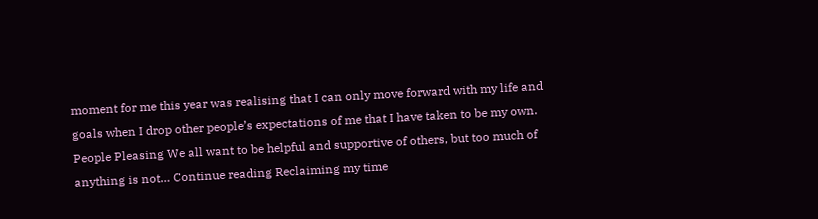moment for me this year was realising that I can only move forward with my life and goals when I drop other people’s expectations of me that I have taken to be my own. People Pleasing We all want to be helpful and supportive of others, but too much of anything is not… Continue reading Reclaiming my time